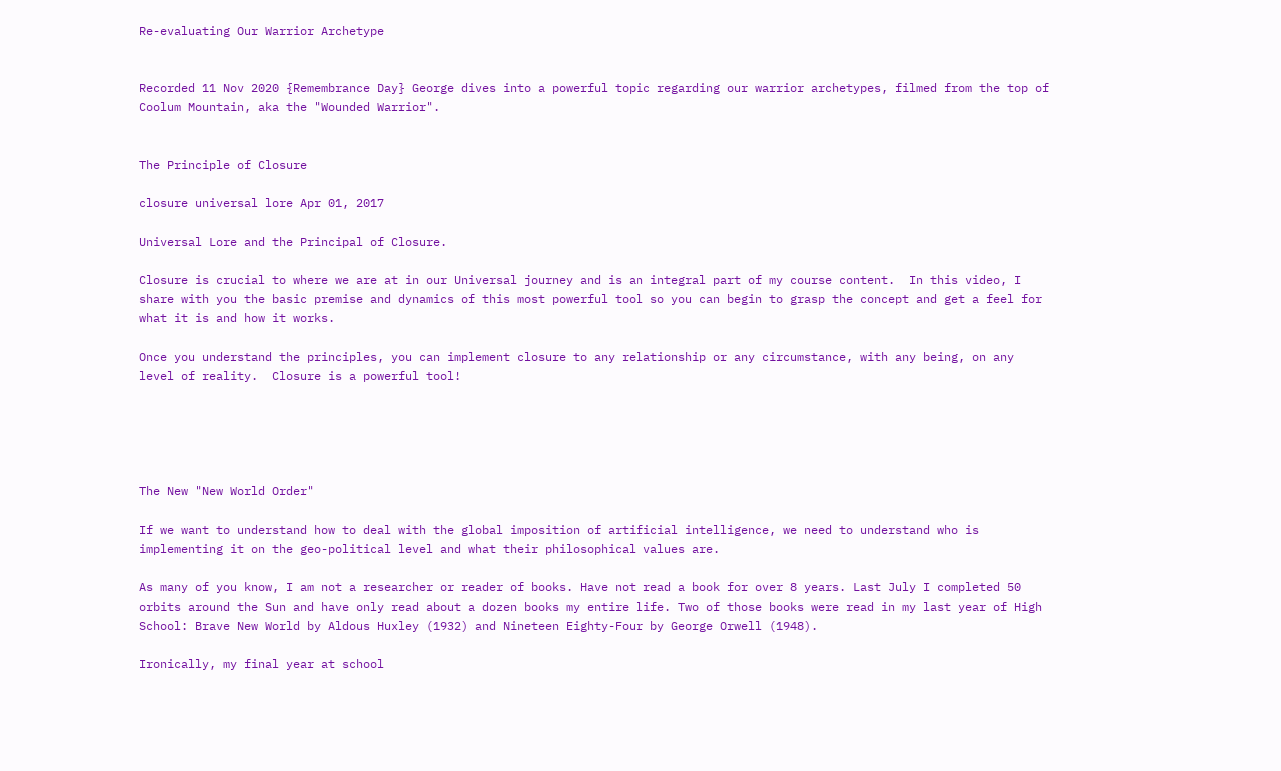Re-evaluating Our Warrior Archetype


Recorded 11 Nov 2020 {Remembrance Day} George dives into a powerful topic regarding our warrior archetypes, filmed from the top of Coolum Mountain, aka the "Wounded Warrior".


The Principle of Closure

closure universal lore Apr 01, 2017

Universal Lore and the Principal of Closure.

Closure is crucial to where we are at in our Universal journey and is an integral part of my course content.  In this video, I share with you the basic premise and dynamics of this most powerful tool so you can begin to grasp the concept and get a feel for what it is and how it works.

Once you understand the principles, you can implement closure to any relationship or any circumstance, with any being, on any level of reality.  Closure is a powerful tool!





The New "New World Order"

If we want to understand how to deal with the global imposition of artificial intelligence, we need to understand who is implementing it on the geo-political level and what their philosophical values are.

As many of you know, I am not a researcher or reader of books. Have not read a book for over 8 years. Last July I completed 50 orbits around the Sun and have only read about a dozen books my entire life. Two of those books were read in my last year of High School: Brave New World by Aldous Huxley (1932) and Nineteen Eighty-Four by George Orwell (1948).

Ironically, my final year at school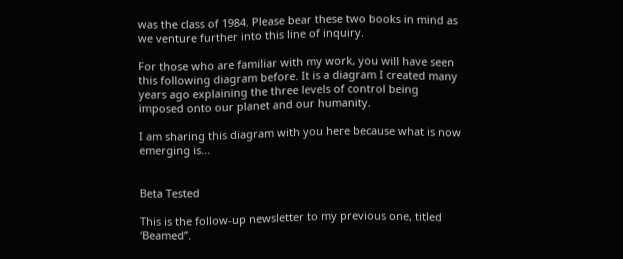was the class of 1984. Please bear these two books in mind as we venture further into this line of inquiry.

For those who are familiar with my work, you will have seen this following diagram before. It is a diagram I created many years ago explaining the three levels of control being imposed onto our planet and our humanity.

I am sharing this diagram with you here because what is now emerging is...


Beta Tested

This is the follow-up newsletter to my previous one, titled ‘Beamed”.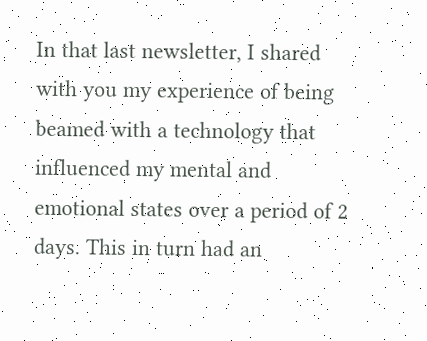In that last newsletter, I shared with you my experience of being beamed with a technology that influenced my mental and emotional states over a period of 2 days. This in turn had an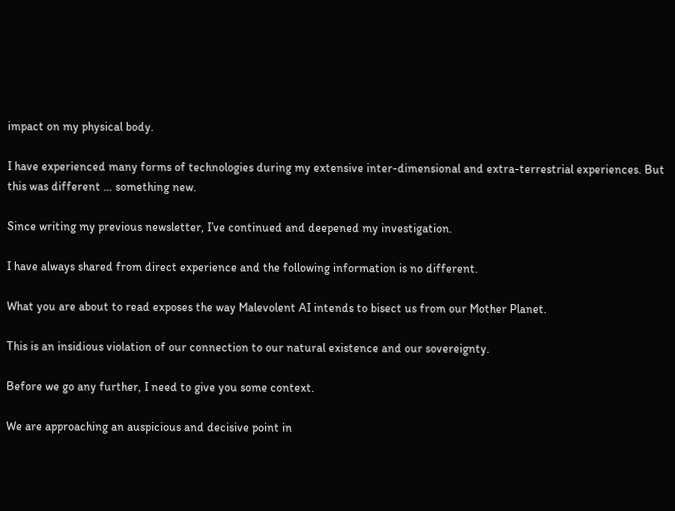impact on my physical body.

I have experienced many forms of technologies during my extensive inter-dimensional and extra-terrestrial experiences. But this was different … something new.

Since writing my previous newsletter, I’ve continued and deepened my investigation.

I have always shared from direct experience and the following information is no different.

What you are about to read exposes the way Malevolent AI intends to bisect us from our Mother Planet.

This is an insidious violation of our connection to our natural existence and our sovereignty.

Before we go any further, I need to give you some context.

We are approaching an auspicious and decisive point in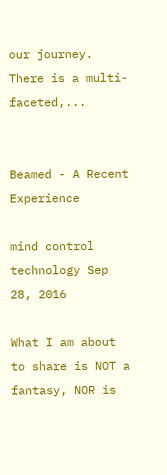our journey. There is a multi-faceted,...


Beamed - A Recent Experience

mind control technology Sep 28, 2016

What I am about to share is NOT a fantasy, NOR is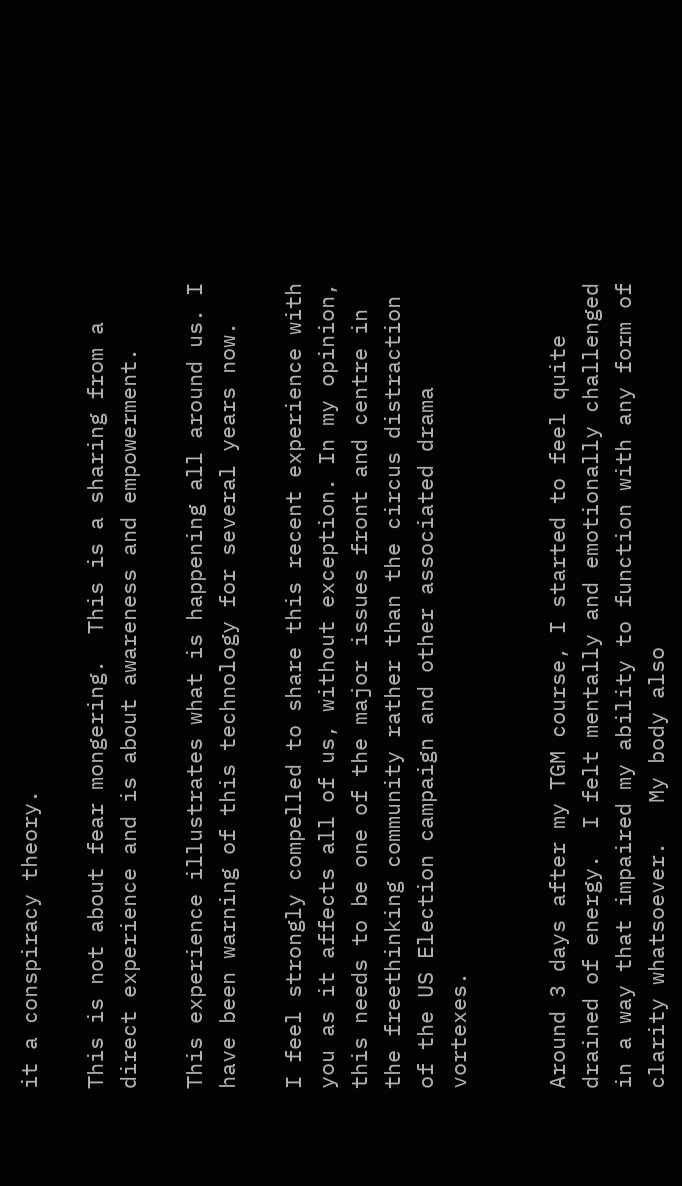it a conspiracy theory.

This is not about fear mongering.  This is a sharing from a direct experience and is about awareness and empowerment.

This experience illustrates what is happening all around us. I have been warning of this technology for several years now.

I feel strongly compelled to share this recent experience with you as it affects all of us, without exception. In my opinion, this needs to be one of the major issues front and centre in the freethinking community rather than the circus distraction of the US Election campaign and other associated drama vortexes.


Around 3 days after my TGM course, I started to feel quite drained of energy.  I felt mentally and emotionally challenged in a way that impaired my ability to function with any form of clarity whatsoever.   My body also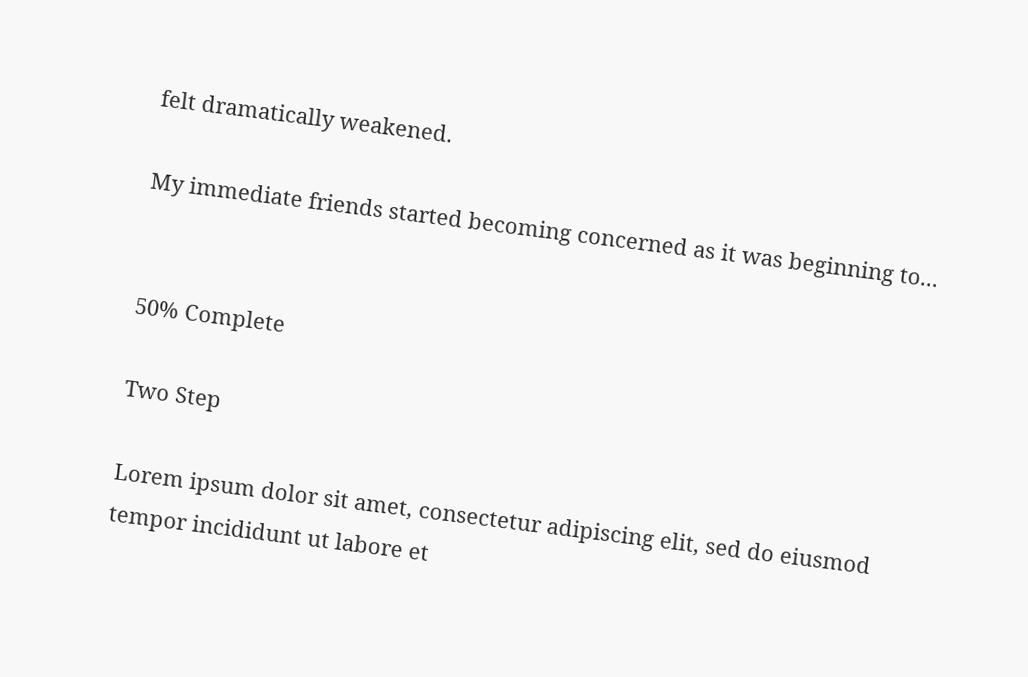felt dramatically weakened.

My immediate friends started becoming concerned as it was beginning to...


50% Complete

Two Step

Lorem ipsum dolor sit amet, consectetur adipiscing elit, sed do eiusmod tempor incididunt ut labore et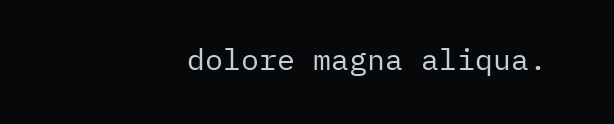dolore magna aliqua.